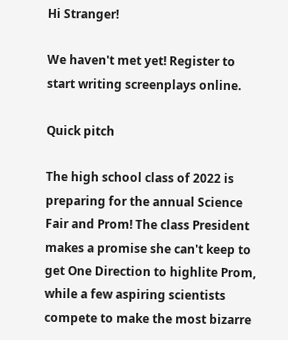Hi Stranger!

We haven't met yet! Register to start writing screenplays online.

Quick pitch

The high school class of 2022 is preparing for the annual Science Fair and Prom! The class President makes a promise she can't keep to get One Direction to highlite Prom, while a few aspiring scientists compete to make the most bizarre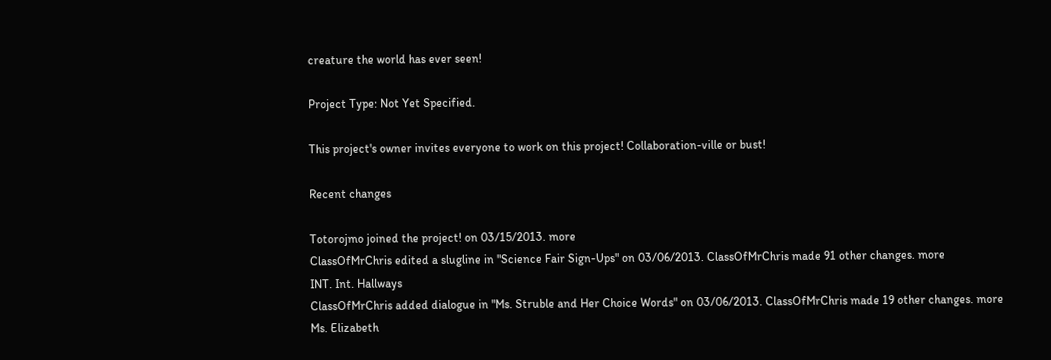creature the world has ever seen!

Project Type: Not Yet Specified.

This project's owner invites everyone to work on this project! Collaboration-ville or bust!

Recent changes

Totorojmo joined the project! on 03/15/2013. more
ClassOfMrChris edited a slugline in "Science Fair Sign-Ups" on 03/06/2013. ClassOfMrChris made 91 other changes. more
INT. Int. Hallways
ClassOfMrChris added dialogue in "Ms. Struble and Her Choice Words" on 03/06/2013. ClassOfMrChris made 19 other changes. more
Ms. Elizabeth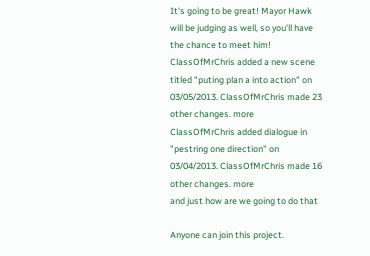It's going to be great! Mayor Hawk will be judging as well, so you'll have the chance to meet him!
ClassOfMrChris added a new scene titled "puting plan a into action" on 03/05/2013. ClassOfMrChris made 23 other changes. more
ClassOfMrChris added dialogue in "pestring one direction" on 03/04/2013. ClassOfMrChris made 16 other changes. more
and just how are we going to do that

Anyone can join this project.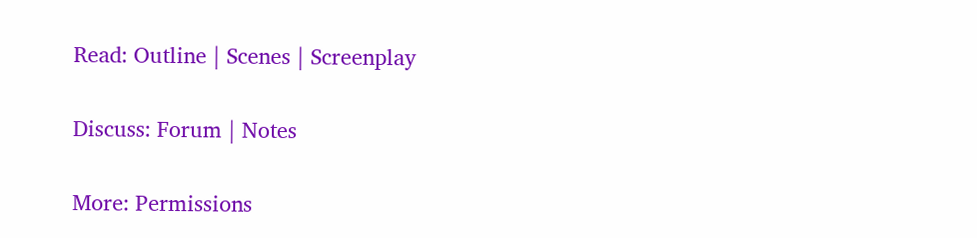Read: Outline | Scenes | Screenplay

Discuss: Forum | Notes

More: Permissions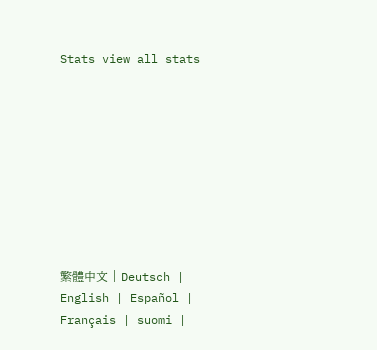Stats view all stats









繁體中文 | Deutsch | English | Español | Français | suomi |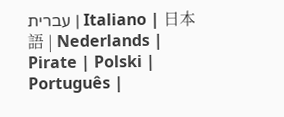עברית | Italiano | 日本語 | Nederlands | Pirate | Polski | Português |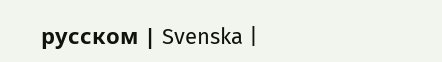русском | Svenska |